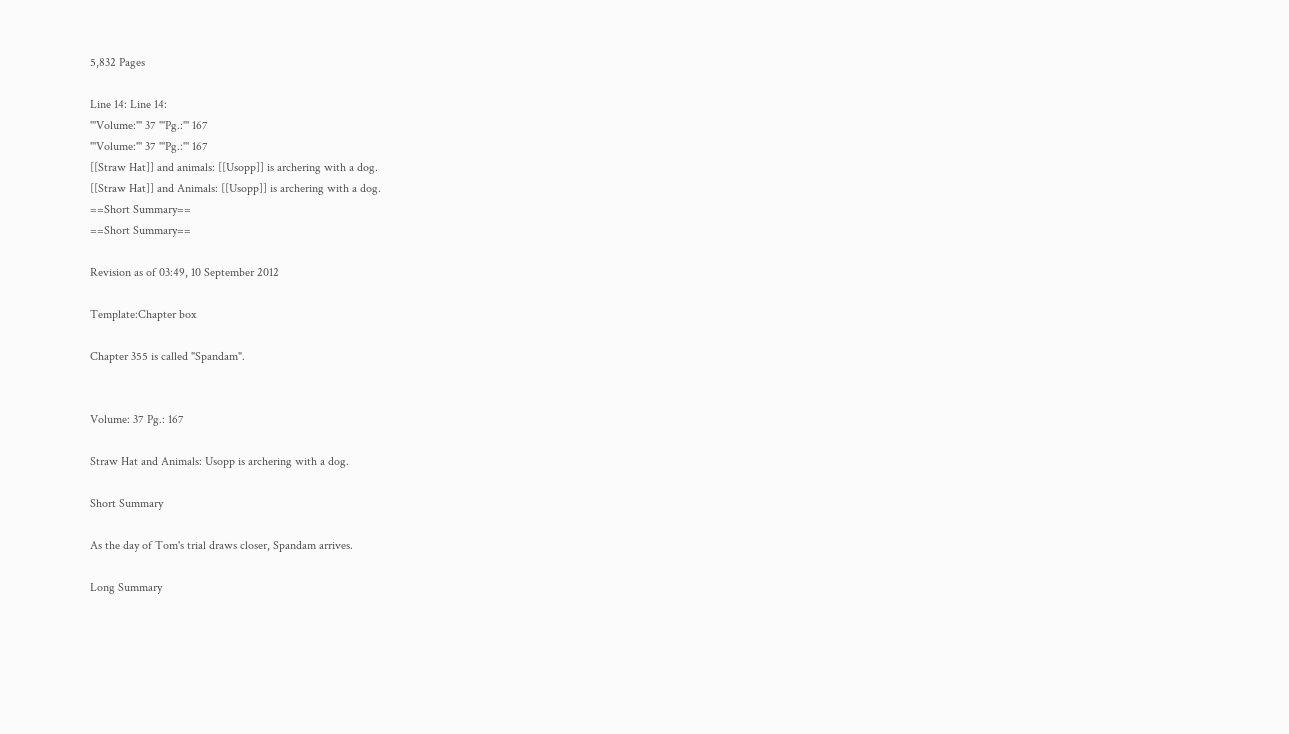5,832 Pages

Line 14: Line 14:
'''Volume:''' 37 '''Pg.:''' 167
'''Volume:''' 37 '''Pg.:''' 167
[[Straw Hat]] and animals: [[Usopp]] is archering with a dog.
[[Straw Hat]] and Animals: [[Usopp]] is archering with a dog.
==Short Summary==
==Short Summary==

Revision as of 03:49, 10 September 2012

Template:Chapter box

Chapter 355 is called "Spandam".


Volume: 37 Pg.: 167

Straw Hat and Animals: Usopp is archering with a dog.

Short Summary

As the day of Tom's trial draws closer, Spandam arrives.

Long Summary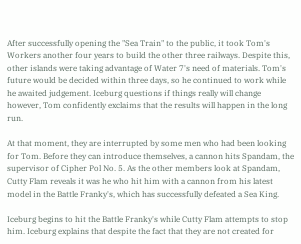After successfully opening the "Sea Train" to the public, it took Tom's Workers another four years to build the other three railways. Despite this, other islands were taking advantage of Water 7's need of materials. Tom's future would be decided within three days, so he continued to work while he awaited judgement. Iceburg questions if things really will change however, Tom confidently exclaims that the results will happen in the long run.

At that moment, they are interrupted by some men who had been looking for Tom. Before they can introduce themselves, a cannon hits Spandam, the supervisor of Cipher Pol No. 5. As the other members look at Spandam, Cutty Flam reveals it was he who hit him with a cannon from his latest model in the Battle Franky's, which has successfully defeated a Sea King.

Iceburg begins to hit the Battle Franky's while Cutty Flam attempts to stop him. Iceburg explains that despite the fact that they are not created for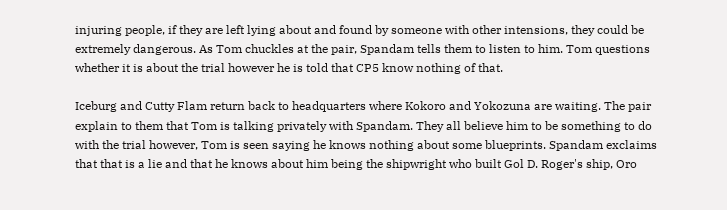injuring people, if they are left lying about and found by someone with other intensions, they could be extremely dangerous. As Tom chuckles at the pair, Spandam tells them to listen to him. Tom questions whether it is about the trial however he is told that CP5 know nothing of that.

Iceburg and Cutty Flam return back to headquarters where Kokoro and Yokozuna are waiting. The pair explain to them that Tom is talking privately with Spandam. They all believe him to be something to do with the trial however, Tom is seen saying he knows nothing about some blueprints. Spandam exclaims that that is a lie and that he knows about him being the shipwright who built Gol D. Roger's ship, Oro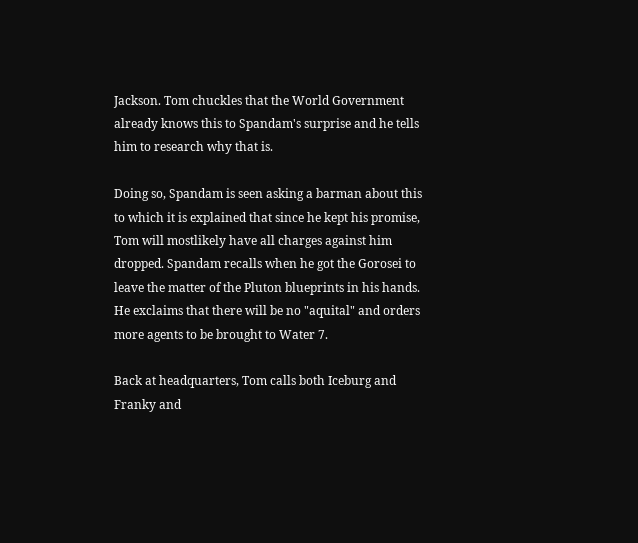Jackson. Tom chuckles that the World Government already knows this to Spandam's surprise and he tells him to research why that is.

Doing so, Spandam is seen asking a barman about this to which it is explained that since he kept his promise, Tom will mostlikely have all charges against him dropped. Spandam recalls when he got the Gorosei to leave the matter of the Pluton blueprints in his hands. He exclaims that there will be no "aquital" and orders more agents to be brought to Water 7.

Back at headquarters, Tom calls both Iceburg and Franky and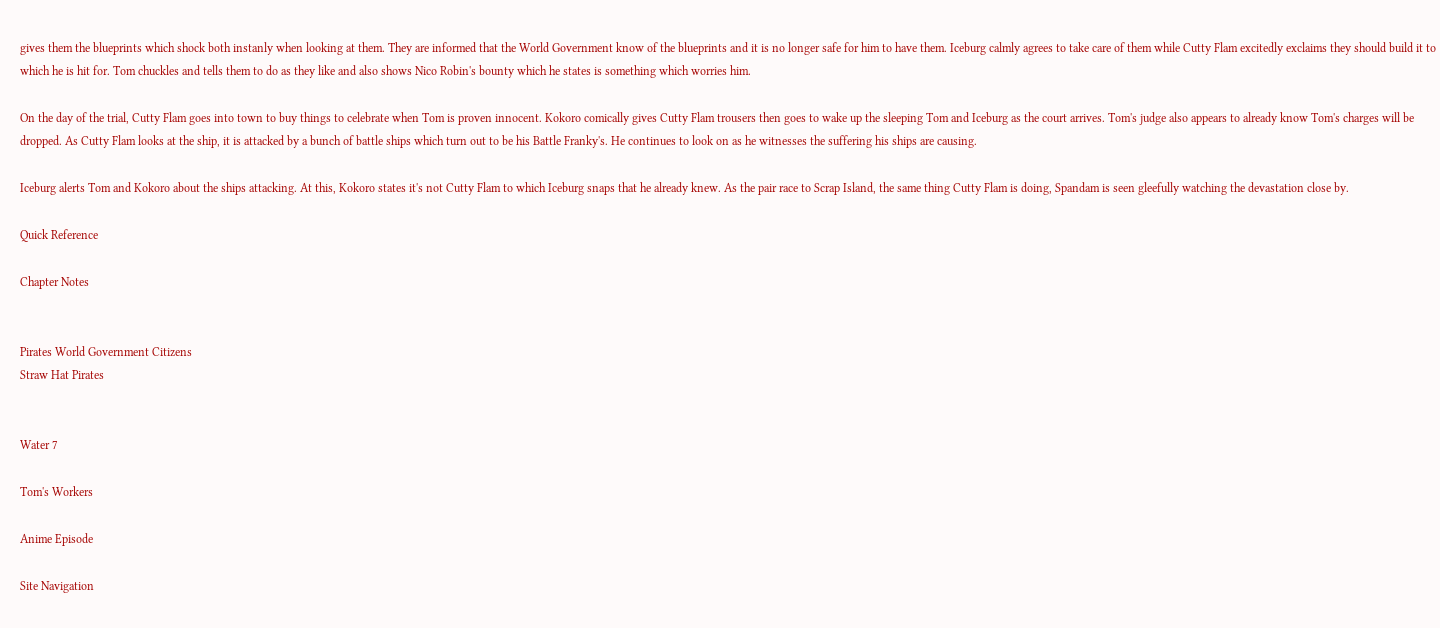gives them the blueprints which shock both instanly when looking at them. They are informed that the World Government know of the blueprints and it is no longer safe for him to have them. Iceburg calmly agrees to take care of them while Cutty Flam excitedly exclaims they should build it to which he is hit for. Tom chuckles and tells them to do as they like and also shows Nico Robin's bounty which he states is something which worries him.

On the day of the trial, Cutty Flam goes into town to buy things to celebrate when Tom is proven innocent. Kokoro comically gives Cutty Flam trousers then goes to wake up the sleeping Tom and Iceburg as the court arrives. Tom's judge also appears to already know Tom's charges will be dropped. As Cutty Flam looks at the ship, it is attacked by a bunch of battle ships which turn out to be his Battle Franky's. He continues to look on as he witnesses the suffering his ships are causing.

Iceburg alerts Tom and Kokoro about the ships attacking. At this, Kokoro states it's not Cutty Flam to which Iceburg snaps that he already knew. As the pair race to Scrap Island, the same thing Cutty Flam is doing, Spandam is seen gleefully watching the devastation close by.

Quick Reference

Chapter Notes


Pirates World Government Citizens
Straw Hat Pirates


Water 7

Tom's Workers

Anime Episode

Site Navigation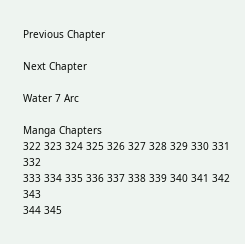Previous Chapter

Next Chapter

Water 7 Arc

Manga Chapters
322 323 324 325 326 327 328 329 330 331 332
333 334 335 336 337 338 339 340 341 342 343
344 345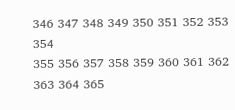346 347 348 349 350 351 352 353 354
355 356 357 358 359 360 361 362 363 364 365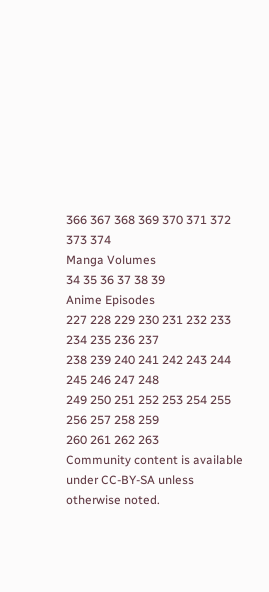366 367 368 369 370 371 372 373 374
Manga Volumes
34 35 36 37 38 39
Anime Episodes
227 228 229 230 231 232 233 234 235 236 237
238 239 240 241 242 243 244 245 246 247 248
249 250 251 252 253 254 255 256 257 258 259
260 261 262 263
Community content is available under CC-BY-SA unless otherwise noted.